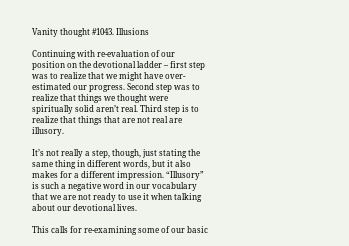Vanity thought #1043. Illusions

Continuing with re-evaluation of our position on the devotional ladder – first step was to realize that we might have over-estimated our progress. Second step was to realize that things we thought were spiritually solid aren’t real. Third step is to realize that things that are not real are illusory.

It’s not really a step, though, just stating the same thing in different words, but it also makes for a different impression. “Illusory” is such a negative word in our vocabulary that we are not ready to use it when talking about our devotional lives.

This calls for re-examining some of our basic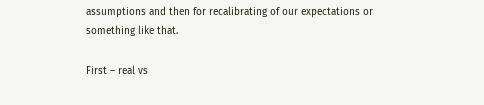assumptions and then for recalibrating of our expectations or something like that.

First – real vs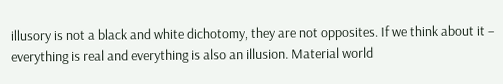illusory is not a black and white dichotomy, they are not opposites. If we think about it – everything is real and everything is also an illusion. Material world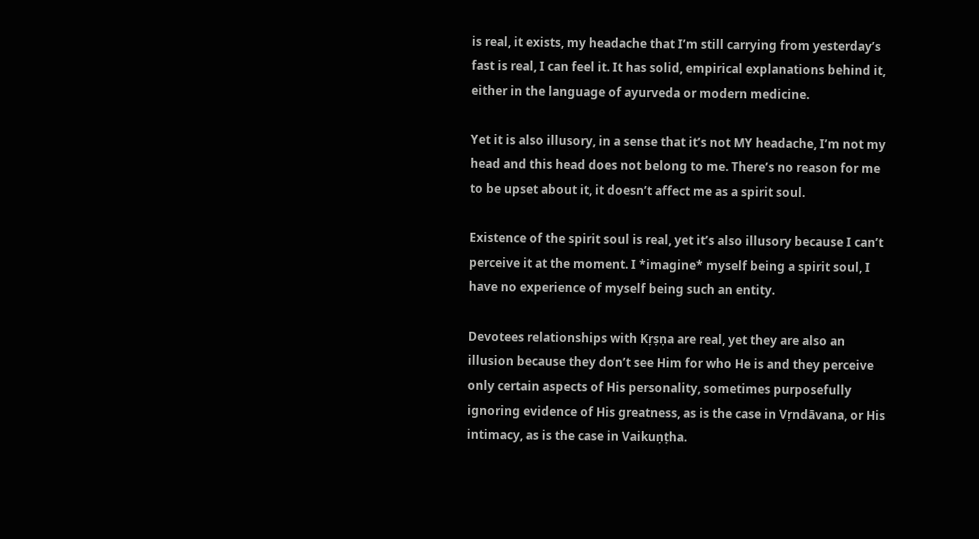is real, it exists, my headache that I’m still carrying from yesterday’s fast is real, I can feel it. It has solid, empirical explanations behind it, either in the language of ayurveda or modern medicine.

Yet it is also illusory, in a sense that it’s not MY headache, I’m not my head and this head does not belong to me. There’s no reason for me to be upset about it, it doesn’t affect me as a spirit soul.

Existence of the spirit soul is real, yet it’s also illusory because I can’t perceive it at the moment. I *imagine* myself being a spirit soul, I have no experience of myself being such an entity.

Devotees relationships with Kṛṣṇa are real, yet they are also an illusion because they don’t see Him for who He is and they perceive only certain aspects of His personality, sometimes purposefully ignoring evidence of His greatness, as is the case in Vṛndāvana, or His intimacy, as is the case in Vaikuṇṭha.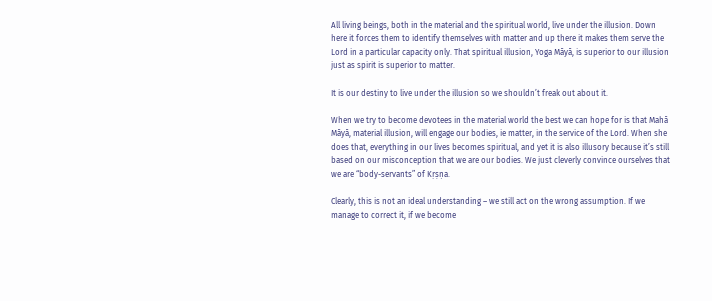All living beings, both in the material and the spiritual world, live under the illusion. Down here it forces them to identify themselves with matter and up there it makes them serve the Lord in a particular capacity only. That spiritual illusion, Yoga Māyā, is superior to our illusion just as spirit is superior to matter.

It is our destiny to live under the illusion so we shouldn’t freak out about it.

When we try to become devotees in the material world the best we can hope for is that Mahā Māyā, material illusion, will engage our bodies, ie matter, in the service of the Lord. When she does that, everything in our lives becomes spiritual, and yet it is also illusory because it’s still based on our misconception that we are our bodies. We just cleverly convince ourselves that we are “body-servants” of Kṛṣṇa.

Clearly, this is not an ideal understanding – we still act on the wrong assumption. If we manage to correct it, if we become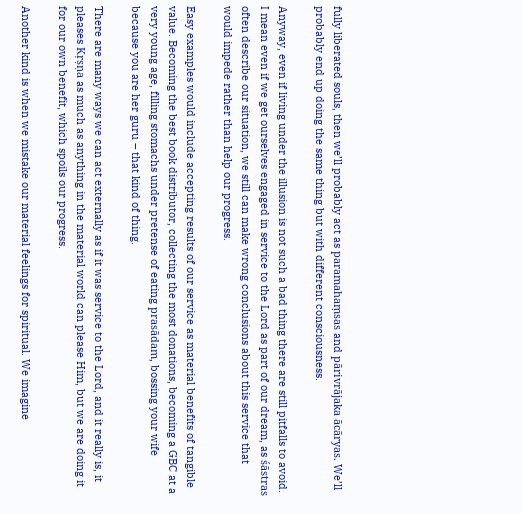fully liberated souls, then we’ll probably act as paramahaṃsas and pārivrājaka ācāryas. We’ll probably end up doing the same thing but with different consciousness.

Anyway, even if living under the illusion is not such a bad thing there are still pitfalls to avoid. I mean even if we get ourselves engaged in service to the Lord as part of our dream, as śāstras often describe our situation, we still can make wrong conclusions about this service that would impede rather than help our progress.

Easy examples would include accepting results of our service as material benefits of tangible value. Becoming the best book distributor, collecting the most donations, becoming a GBC at a very young age, filling stomachs under pretense of eating prasādam, bossing your wife because you are her guru – that kind of thing.

There are many ways we can act externally as if it was service to the Lord, and it really is, it pleases Kṛṣṇa as much as anything in the material world can please Him, but we are doing it for our own benefit, which spoils our progress.

Another kind is when we mistake our material feelings for spiritual. We imagine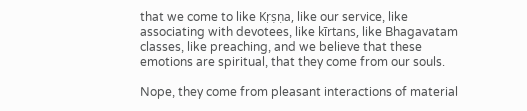that we come to like Kṛṣṇa, like our service, like associating with devotees, like kīrtans, like Bhagavatam classes, like preaching, and we believe that these emotions are spiritual, that they come from our souls.

Nope, they come from pleasant interactions of material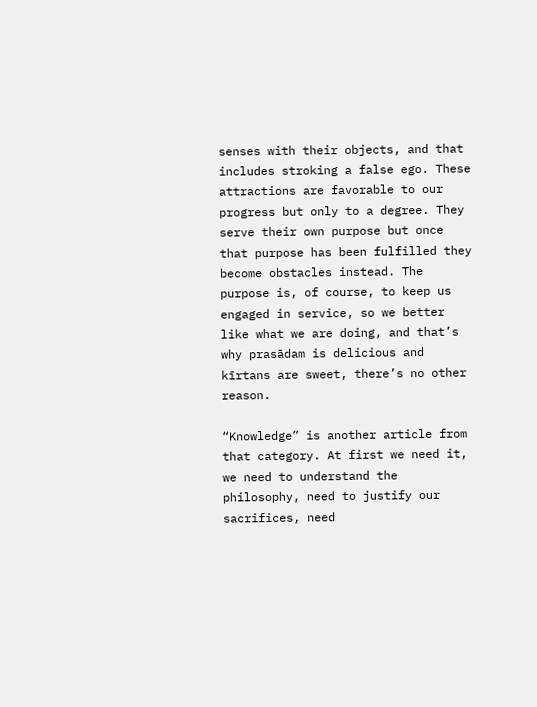senses with their objects, and that includes stroking a false ego. These attractions are favorable to our progress but only to a degree. They serve their own purpose but once that purpose has been fulfilled they become obstacles instead. The purpose is, of course, to keep us engaged in service, so we better like what we are doing, and that’s why prasādam is delicious and kīrtans are sweet, there’s no other reason.

“Knowledge” is another article from that category. At first we need it, we need to understand the philosophy, need to justify our sacrifices, need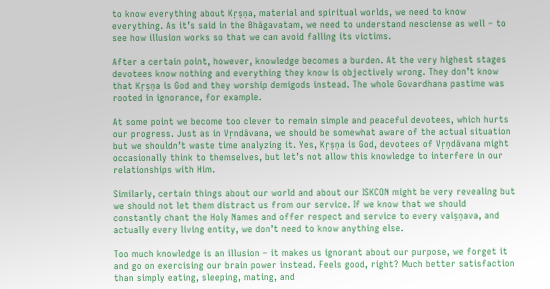to know everything about Kṛṣṇa, material and spiritual worlds, we need to know everything. As it’s said in the Bhāgavatam, we need to understand nesciense as well – to see how illusion works so that we can avoid falling its victims.

After a certain point, however, knowledge becomes a burden. At the very highest stages devotees know nothing and everything they know is objectively wrong. They don’t know that Kṛṣṇa is God and they worship demigods instead. The whole Govardhana pastime was rooted in ignorance, for example.

At some point we become too clever to remain simple and peaceful devotees, which hurts our progress. Just as in Vṛndāvana, we should be somewhat aware of the actual situation but we shouldn’t waste time analyzing it. Yes, Kṛṣṇa is God, devotees of Vṛṇdāvana might occasionally think to themselves, but let’s not allow this knowledge to interfere in our relationships with Him.

Similarly, certain things about our world and about our ISKCON might be very revealing but we should not let them distract us from our service. If we know that we should constantly chant the Holy Names and offer respect and service to every vaiṣṇava, and actually every living entity, we don’t need to know anything else.

Too much knowledge is an illusion – it makes us ignorant about our purpose, we forget it and go on exercising our brain power instead. Feels good, right? Much better satisfaction than simply eating, sleeping, mating, and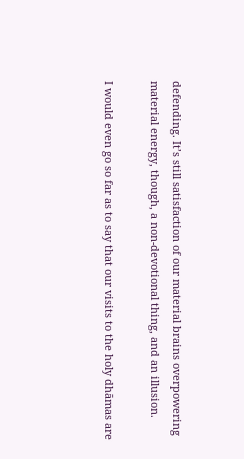defending. It’s still satisfaction of our material brains overpowering material energy, though, a non-devotional thing, and an illusion.

I would even go so far as to say that our visits to the holy dhāmas are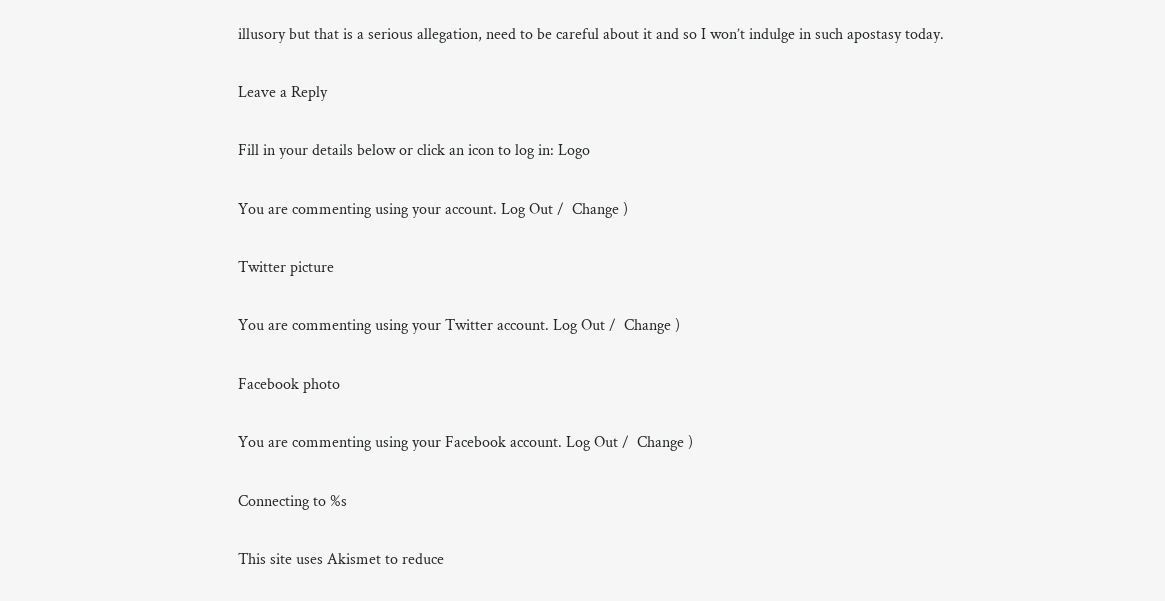illusory but that is a serious allegation, need to be careful about it and so I won’t indulge in such apostasy today.

Leave a Reply

Fill in your details below or click an icon to log in: Logo

You are commenting using your account. Log Out /  Change )

Twitter picture

You are commenting using your Twitter account. Log Out /  Change )

Facebook photo

You are commenting using your Facebook account. Log Out /  Change )

Connecting to %s

This site uses Akismet to reduce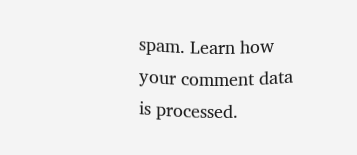spam. Learn how your comment data is processed.